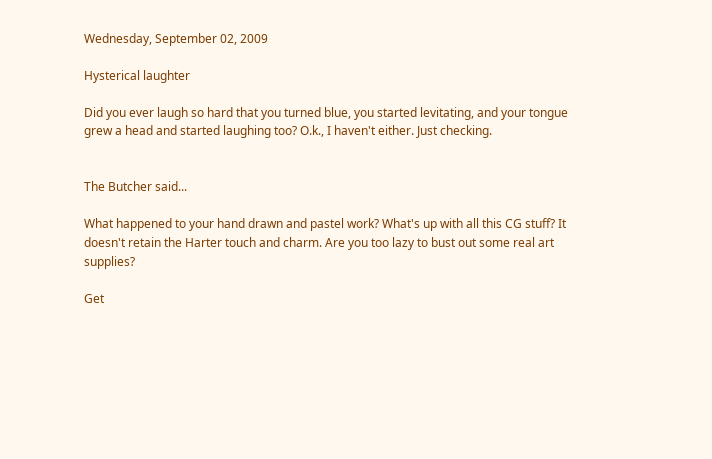Wednesday, September 02, 2009

Hysterical laughter

Did you ever laugh so hard that you turned blue, you started levitating, and your tongue grew a head and started laughing too? O.k., I haven't either. Just checking.


The Butcher said...

What happened to your hand drawn and pastel work? What's up with all this CG stuff? It doesn't retain the Harter touch and charm. Are you too lazy to bust out some real art supplies?

Get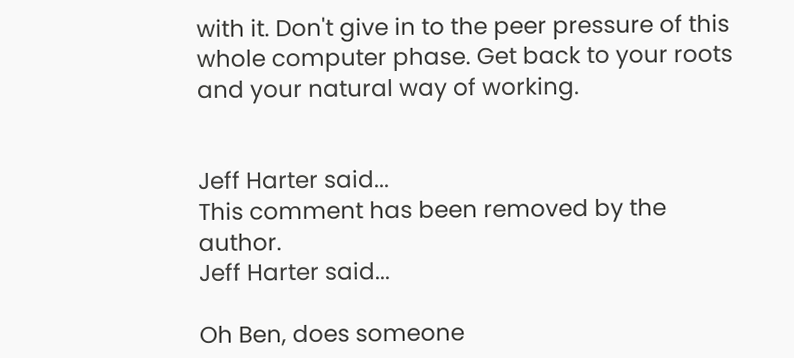with it. Don't give in to the peer pressure of this whole computer phase. Get back to your roots and your natural way of working.


Jeff Harter said...
This comment has been removed by the author.
Jeff Harter said...

Oh Ben, does someone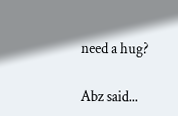need a hug?

Abz said...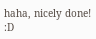haha, nicely done! :D